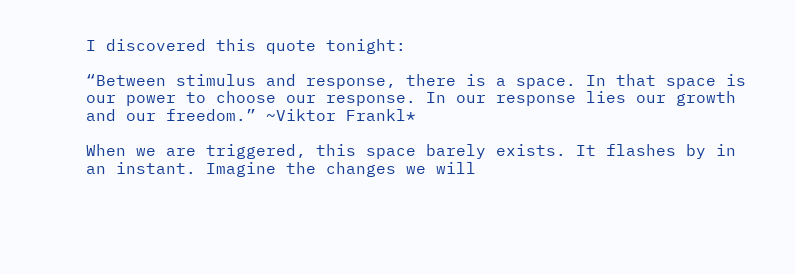I discovered this quote tonight:

“Between stimulus and response, there is a space. In that space is our power to choose our response. In our response lies our growth and our freedom.” ~Viktor Frankl*

When we are triggered, this space barely exists. It flashes by in an instant. Imagine the changes we will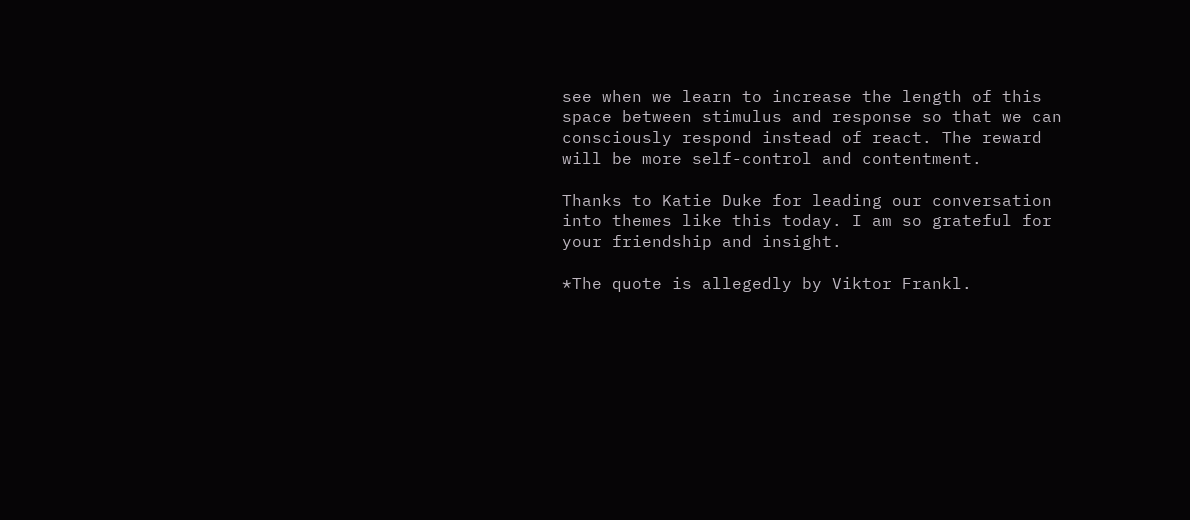see when we learn to increase the length of this space between stimulus and response so that we can consciously respond instead of react. The reward will be more self-control and contentment.

Thanks to Katie Duke for leading our conversation into themes like this today. I am so grateful for your friendship and insight.

*The quote is allegedly by Viktor Frankl.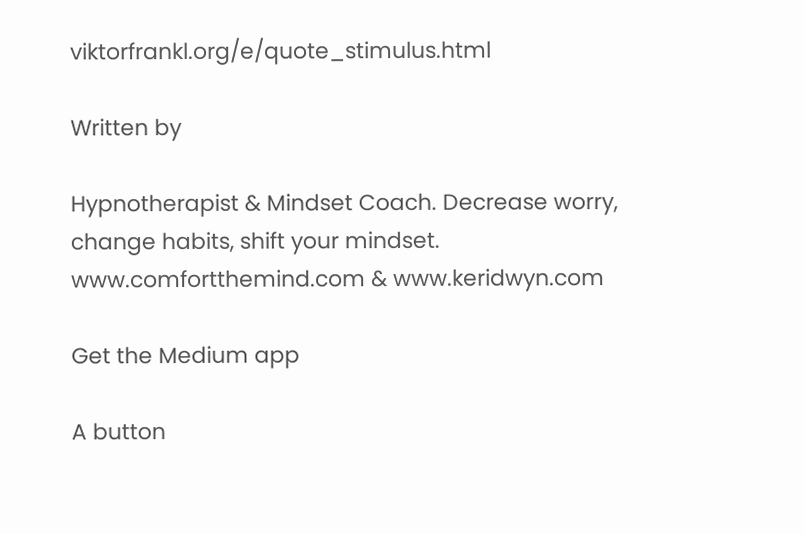viktorfrankl.org/e/quote_stimulus.html

Written by

Hypnotherapist & Mindset Coach. Decrease worry, change habits, shift your mindset. www.comfortthemind.com & www.keridwyn.com

Get the Medium app

A button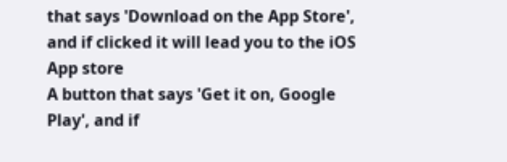that says 'Download on the App Store', and if clicked it will lead you to the iOS App store
A button that says 'Get it on, Google Play', and if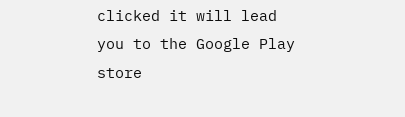clicked it will lead you to the Google Play store